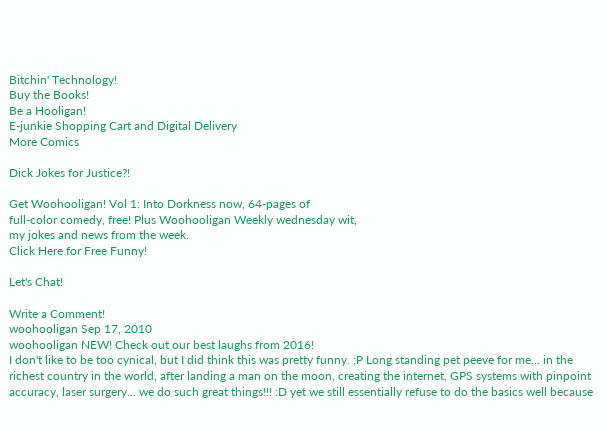Bitchin' Technology!
Buy the Books!
Be a Hooligan!
E-junkie Shopping Cart and Digital Delivery
More Comics

Dick Jokes for Justice?!

Get Woohooligan! Vol 1: Into Dorkness now, 64-pages of
full-color comedy, free! Plus Woohooligan Weekly wednesday wit,
my jokes and news from the week.
Click Here for Free Funny!

Let's Chat!

Write a Comment!
woohooligan Sep 17, 2010
woohooligan NEW! Check out our best laughs from 2016!
I don't like to be too cynical, but I did think this was pretty funny. ;P Long standing pet peeve for me... in the richest country in the world, after landing a man on the moon, creating the internet, GPS systems with pinpoint accuracy, laser surgery... we do such great things!!! :D yet we still essentially refuse to do the basics well because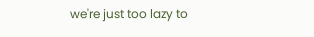we're just too lazy to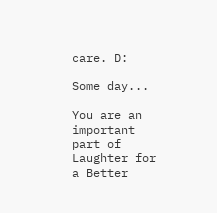care. D:

Some day...

You are an important part of Laughter for a Better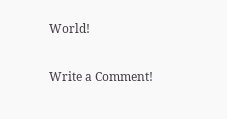World!

Write a Comment!